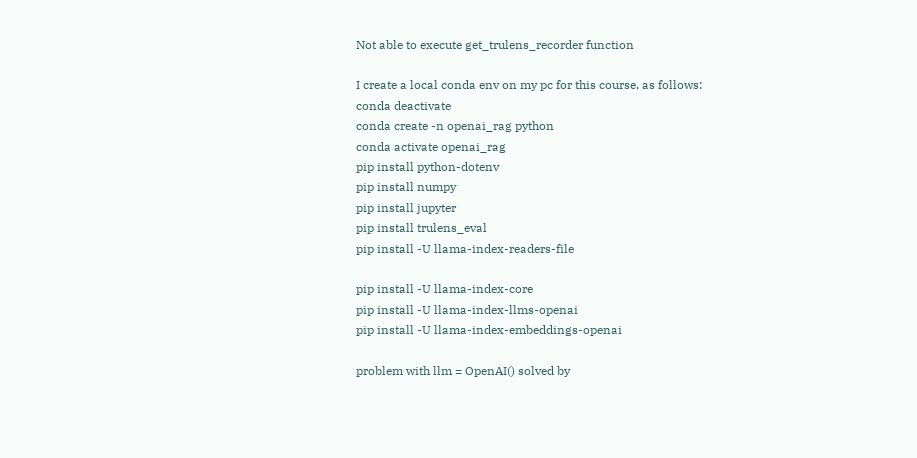Not able to execute get_trulens_recorder function

I create a local conda env on my pc for this course, as follows:
conda deactivate
conda create -n openai_rag python
conda activate openai_rag
pip install python-dotenv
pip install numpy
pip install jupyter
pip install trulens_eval
pip install -U llama-index-readers-file

pip install -U llama-index-core
pip install -U llama-index-llms-openai
pip install -U llama-index-embeddings-openai

problem with llm = OpenAI() solved by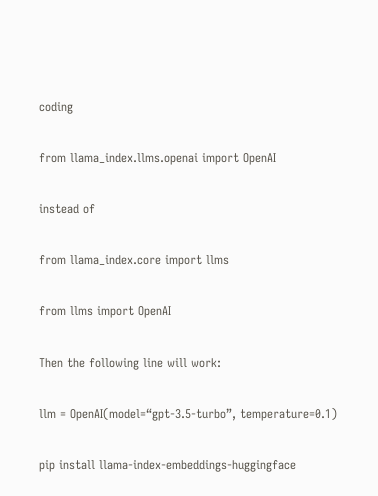coding

from llama_index.llms.openai import OpenAI

instead of

from llama_index.core import llms

from llms import OpenAI

Then the following line will work:

llm = OpenAI(model=“gpt-3.5-turbo”, temperature=0.1)

pip install llama-index-embeddings-huggingface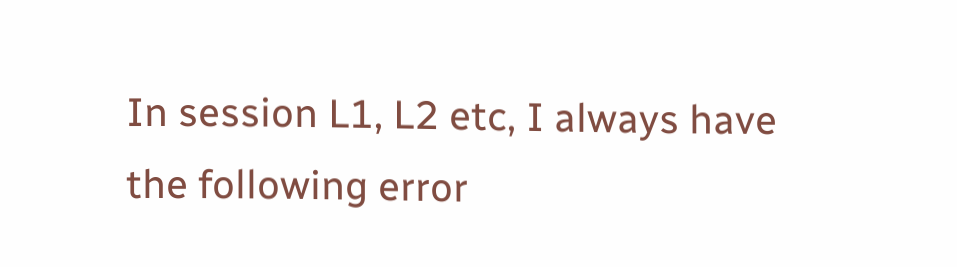In session L1, L2 etc, I always have the following error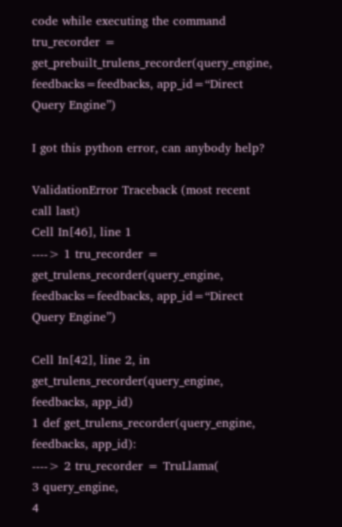code while executing the command
tru_recorder = get_prebuilt_trulens_recorder(query_engine, feedbacks=feedbacks, app_id=“Direct Query Engine”)

I got this python error, can anybody help?

ValidationError Traceback (most recent call last)
Cell In[46], line 1
----> 1 tru_recorder = get_trulens_recorder(query_engine, feedbacks=feedbacks, app_id=“Direct Query Engine”)

Cell In[42], line 2, in get_trulens_recorder(query_engine, feedbacks, app_id)
1 def get_trulens_recorder(query_engine, feedbacks, app_id):
----> 2 tru_recorder = TruLlama(
3 query_engine,
4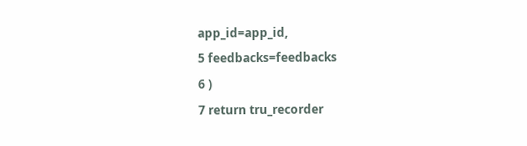app_id=app_id,
5 feedbacks=feedbacks
6 )
7 return tru_recorder